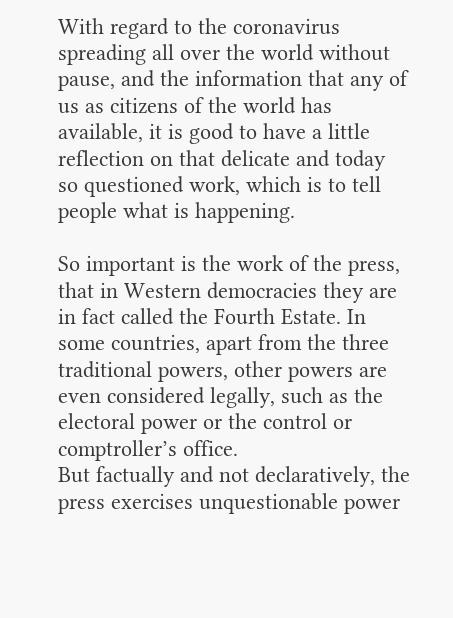With regard to the coronavirus spreading all over the world without pause, and the information that any of us as citizens of the world has available, it is good to have a little reflection on that delicate and today so questioned work, which is to tell people what is happening.

So important is the work of the press, that in Western democracies they are in fact called the Fourth Estate. In some countries, apart from the three traditional powers, other powers are even considered legally, such as the electoral power or the control or comptroller’s office.
But factually and not declaratively, the press exercises unquestionable power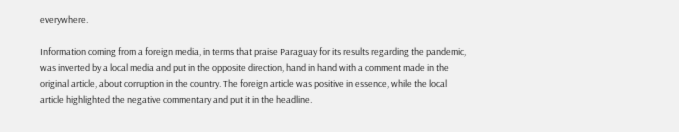everywhere.

Information coming from a foreign media, in terms that praise Paraguay for its results regarding the pandemic, was inverted by a local media and put in the opposite direction, hand in hand with a comment made in the original article, about corruption in the country. The foreign article was positive in essence, while the local article highlighted the negative commentary and put it in the headline.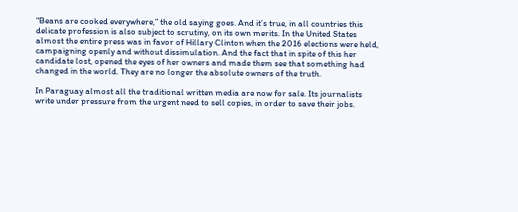“Beans are cooked everywhere,” the old saying goes. And it’s true, in all countries this delicate profession is also subject to scrutiny, on its own merits. In the United States almost the entire press was in favor of Hillary Clinton when the 2016 elections were held, campaigning openly and without dissimulation. And the fact that in spite of this her candidate lost, opened the eyes of her owners and made them see that something had changed in the world. They are no longer the absolute owners of the truth.

In Paraguay almost all the traditional written media are now for sale. Its journalists write under pressure from the urgent need to sell copies, in order to save their jobs.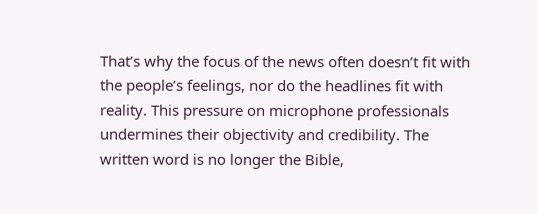That’s why the focus of the news often doesn’t fit with the people’s feelings, nor do the headlines fit with reality. This pressure on microphone professionals undermines their objectivity and credibility. The written word is no longer the Bible,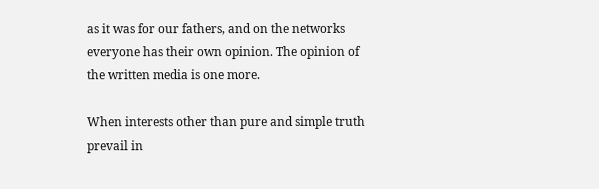as it was for our fathers, and on the networks everyone has their own opinion. The opinion of the written media is one more.

When interests other than pure and simple truth prevail in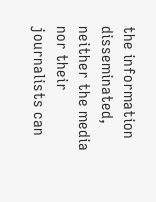the information disseminated, neither the media nor their journalists can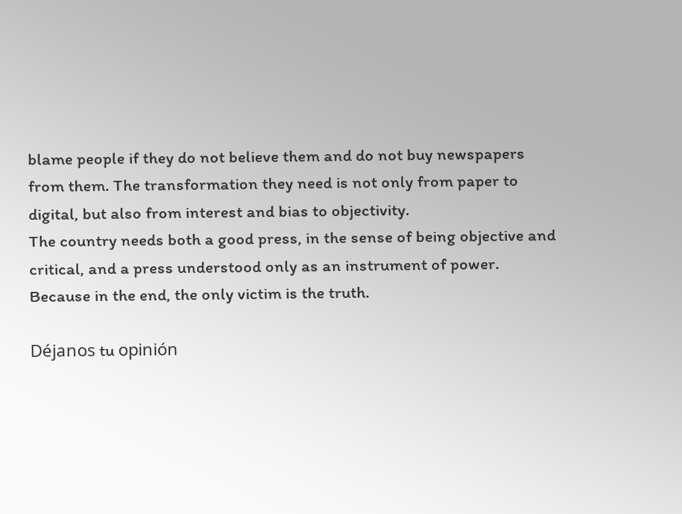blame people if they do not believe them and do not buy newspapers from them. The transformation they need is not only from paper to digital, but also from interest and bias to objectivity.
The country needs both a good press, in the sense of being objective and critical, and a press understood only as an instrument of power. Because in the end, the only victim is the truth.

Déjanos tu opinión